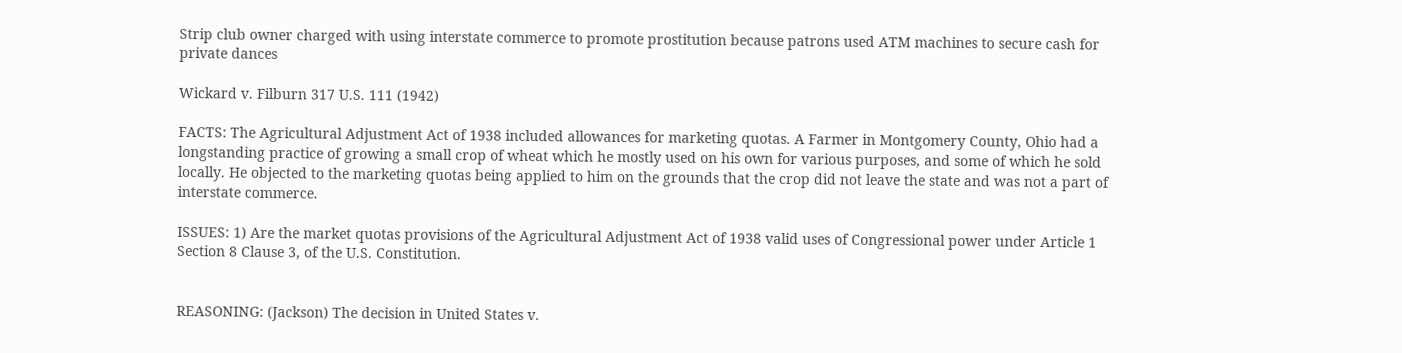Strip club owner charged with using interstate commerce to promote prostitution because patrons used ATM machines to secure cash for private dances

Wickard v. Filburn 317 U.S. 111 (1942)

FACTS: The Agricultural Adjustment Act of 1938 included allowances for marketing quotas. A Farmer in Montgomery County, Ohio had a longstanding practice of growing a small crop of wheat which he mostly used on his own for various purposes, and some of which he sold locally. He objected to the marketing quotas being applied to him on the grounds that the crop did not leave the state and was not a part of interstate commerce.

ISSUES: 1) Are the market quotas provisions of the Agricultural Adjustment Act of 1938 valid uses of Congressional power under Article 1 Section 8 Clause 3, of the U.S. Constitution.


REASONING: (Jackson) The decision in United States v.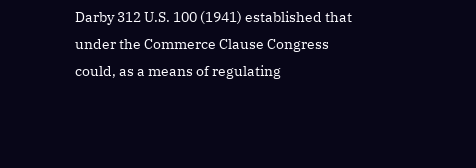Darby 312 U.S. 100 (1941) established that under the Commerce Clause Congress could, as a means of regulating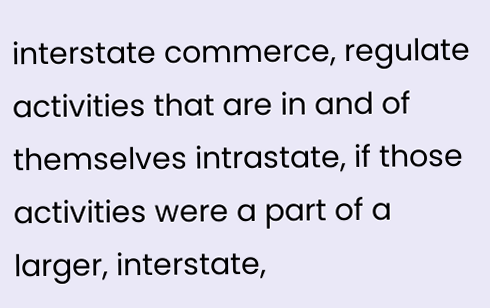interstate commerce, regulate activities that are in and of themselves intrastate, if those activities were a part of a larger, interstate,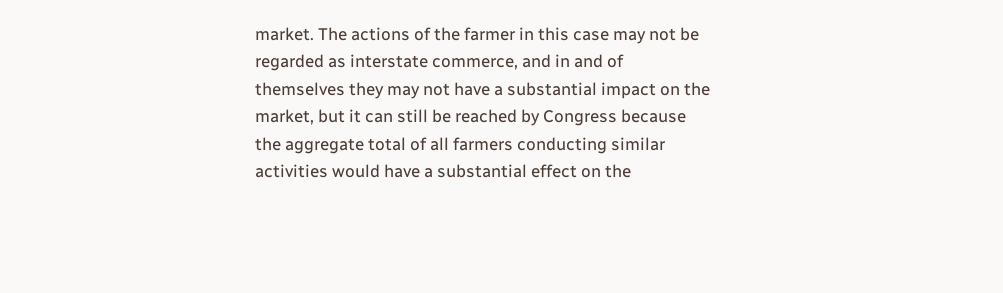market. The actions of the farmer in this case may not be regarded as interstate commerce, and in and of themselves they may not have a substantial impact on the market, but it can still be reached by Congress because the aggregate total of all farmers conducting similar activities would have a substantial effect on the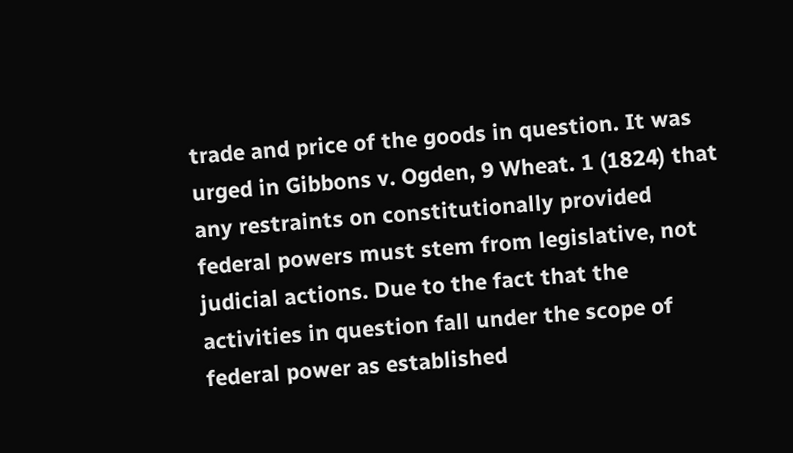trade and price of the goods in question. It was urged in Gibbons v. Ogden, 9 Wheat. 1 (1824) that any restraints on constitutionally provided federal powers must stem from legislative, not judicial actions. Due to the fact that the activities in question fall under the scope of federal power as established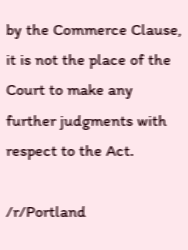by the Commerce Clause, it is not the place of the Court to make any further judgments with respect to the Act.

/r/Portland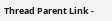Thread Parent Link -